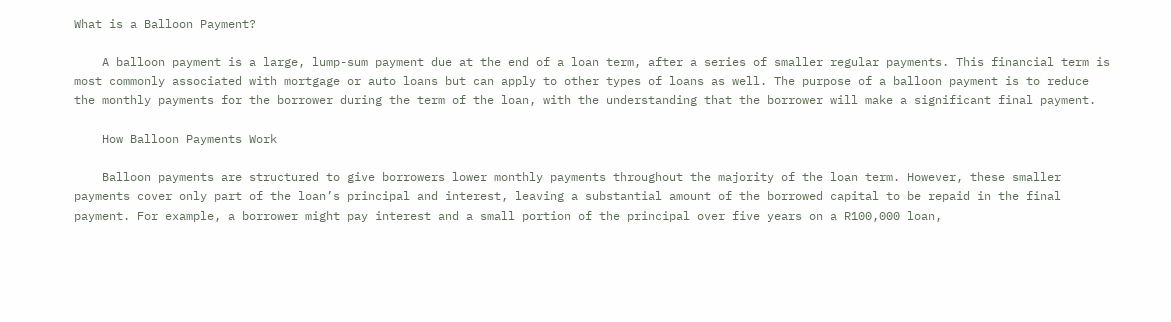What is a Balloon Payment?

    A balloon payment is a large, lump-sum payment due at the end of a loan term, after a series of smaller regular payments. This financial term is most commonly associated with mortgage or auto loans but can apply to other types of loans as well. The purpose of a balloon payment is to reduce the monthly payments for the borrower during the term of the loan, with the understanding that the borrower will make a significant final payment.

    How Balloon Payments Work

    Balloon payments are structured to give borrowers lower monthly payments throughout the majority of the loan term. However, these smaller payments cover only part of the loan’s principal and interest, leaving a substantial amount of the borrowed capital to be repaid in the final payment. For example, a borrower might pay interest and a small portion of the principal over five years on a R100,000 loan,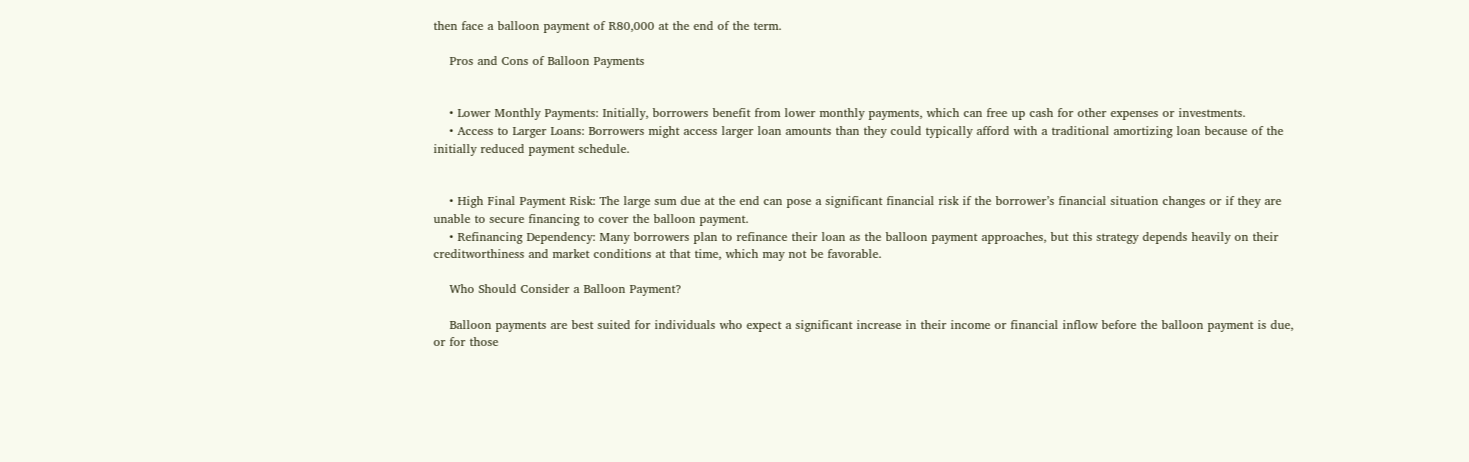then face a balloon payment of R80,000 at the end of the term.

    Pros and Cons of Balloon Payments


    • Lower Monthly Payments: Initially, borrowers benefit from lower monthly payments, which can free up cash for other expenses or investments.
    • Access to Larger Loans: Borrowers might access larger loan amounts than they could typically afford with a traditional amortizing loan because of the initially reduced payment schedule.


    • High Final Payment Risk: The large sum due at the end can pose a significant financial risk if the borrower’s financial situation changes or if they are unable to secure financing to cover the balloon payment.
    • Refinancing Dependency: Many borrowers plan to refinance their loan as the balloon payment approaches, but this strategy depends heavily on their creditworthiness and market conditions at that time, which may not be favorable.

    Who Should Consider a Balloon Payment?

    Balloon payments are best suited for individuals who expect a significant increase in their income or financial inflow before the balloon payment is due, or for those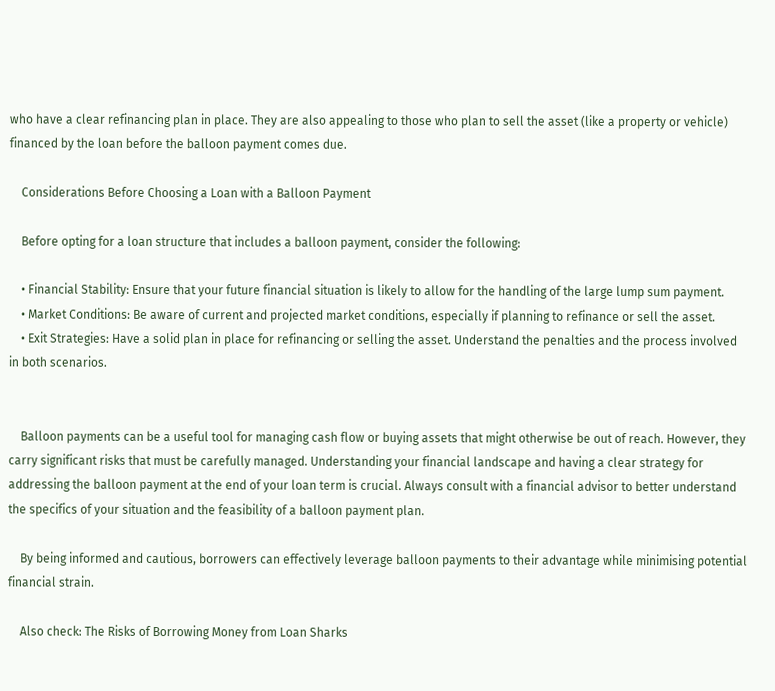who have a clear refinancing plan in place. They are also appealing to those who plan to sell the asset (like a property or vehicle) financed by the loan before the balloon payment comes due.

    Considerations Before Choosing a Loan with a Balloon Payment

    Before opting for a loan structure that includes a balloon payment, consider the following:

    • Financial Stability: Ensure that your future financial situation is likely to allow for the handling of the large lump sum payment.
    • Market Conditions: Be aware of current and projected market conditions, especially if planning to refinance or sell the asset.
    • Exit Strategies: Have a solid plan in place for refinancing or selling the asset. Understand the penalties and the process involved in both scenarios.


    Balloon payments can be a useful tool for managing cash flow or buying assets that might otherwise be out of reach. However, they carry significant risks that must be carefully managed. Understanding your financial landscape and having a clear strategy for addressing the balloon payment at the end of your loan term is crucial. Always consult with a financial advisor to better understand the specifics of your situation and the feasibility of a balloon payment plan.

    By being informed and cautious, borrowers can effectively leverage balloon payments to their advantage while minimising potential financial strain.

    Also check: The Risks of Borrowing Money from Loan Sharks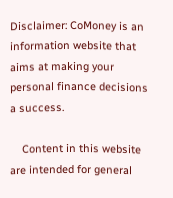Disclaimer: CoMoney is an information website that aims at making your personal finance decisions a success.

    Content in this website are intended for general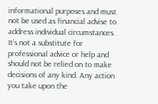informational purposes and must not be used as financial advise to address individual circumstances. It’s not a substitute for professional advice or help and should not be relied on to make decisions of any kind. Any action you take upon the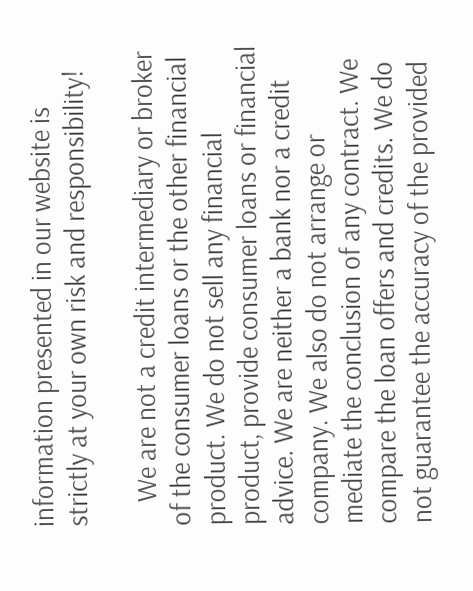information presented in our website is strictly at your own risk and responsibility!

    We are not a credit intermediary or broker of the consumer loans or the other financial product. We do not sell any financial product, provide consumer loans or financial advice. We are neither a bank nor a credit company. We also do not arrange or mediate the conclusion of any contract. We compare the loan offers and credits. We do not guarantee the accuracy of the provided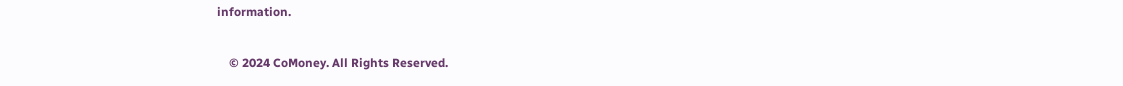information.

    © 2024 CoMoney. All Rights Reserved.